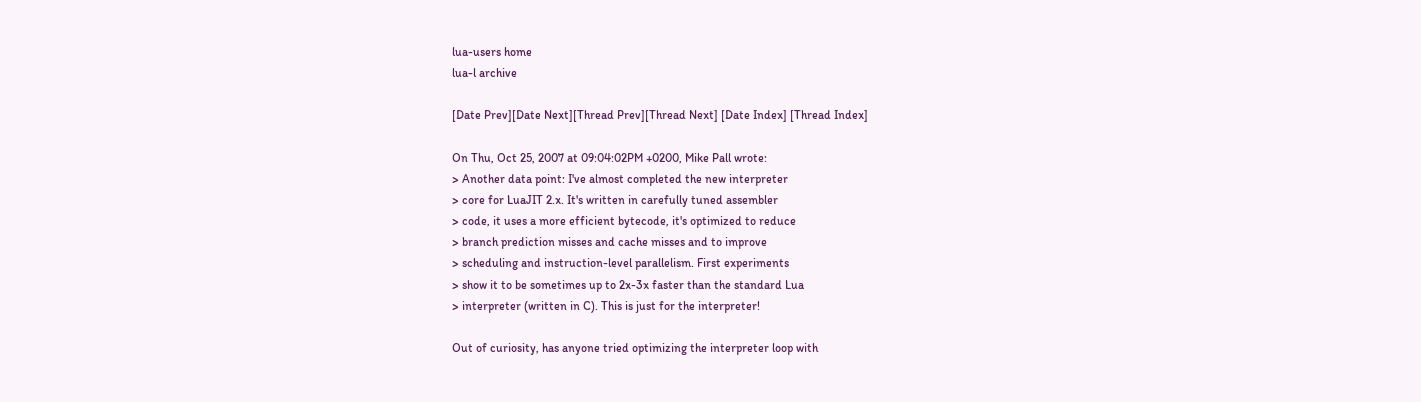lua-users home
lua-l archive

[Date Prev][Date Next][Thread Prev][Thread Next] [Date Index] [Thread Index]

On Thu, Oct 25, 2007 at 09:04:02PM +0200, Mike Pall wrote:
> Another data point: I've almost completed the new interpreter
> core for LuaJIT 2.x. It's written in carefully tuned assembler
> code, it uses a more efficient bytecode, it's optimized to reduce
> branch prediction misses and cache misses and to improve
> scheduling and instruction-level parallelism. First experiments
> show it to be sometimes up to 2x-3x faster than the standard Lua
> interpreter (written in C). This is just for the interpreter!

Out of curiosity, has anyone tried optimizing the interpreter loop with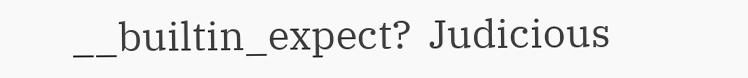__builtin_expect?  Judicious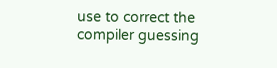use to correct the compiler guessing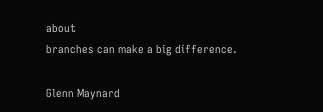about
branches can make a big difference.

Glenn Maynard